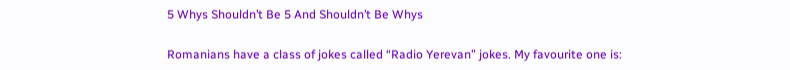5 Whys Shouldn’t Be 5 And Shouldn’t Be Whys

Romanians have a class of jokes called “Radio Yerevan” jokes. My favourite one is: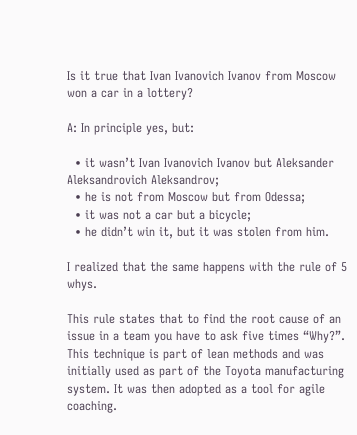Is it true that Ivan Ivanovich Ivanov from Moscow won a car in a lottery?

A: In principle yes, but:

  • it wasn’t Ivan Ivanovich Ivanov but Aleksander Aleksandrovich Aleksandrov;
  • he is not from Moscow but from Odessa;
  • it was not a car but a bicycle;
  • he didn’t win it, but it was stolen from him.

I realized that the same happens with the rule of 5 whys.

This rule states that to find the root cause of an issue in a team you have to ask five times “Why?”. This technique is part of lean methods and was initially used as part of the Toyota manufacturing system. It was then adopted as a tool for agile coaching.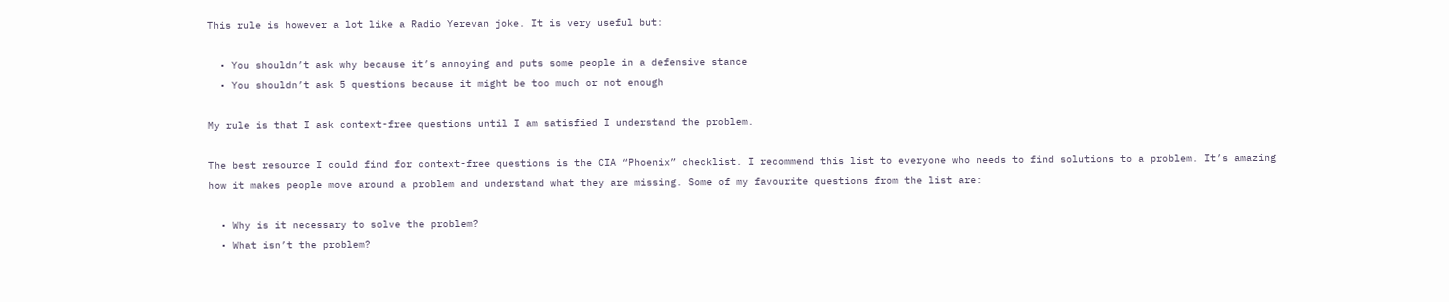This rule is however a lot like a Radio Yerevan joke. It is very useful but:

  • You shouldn’t ask why because it’s annoying and puts some people in a defensive stance
  • You shouldn’t ask 5 questions because it might be too much or not enough

My rule is that I ask context-free questions until I am satisfied I understand the problem.

The best resource I could find for context-free questions is the CIA “Phoenix” checklist. I recommend this list to everyone who needs to find solutions to a problem. It’s amazing how it makes people move around a problem and understand what they are missing. Some of my favourite questions from the list are:

  • Why is it necessary to solve the problem?
  • What isn’t the problem?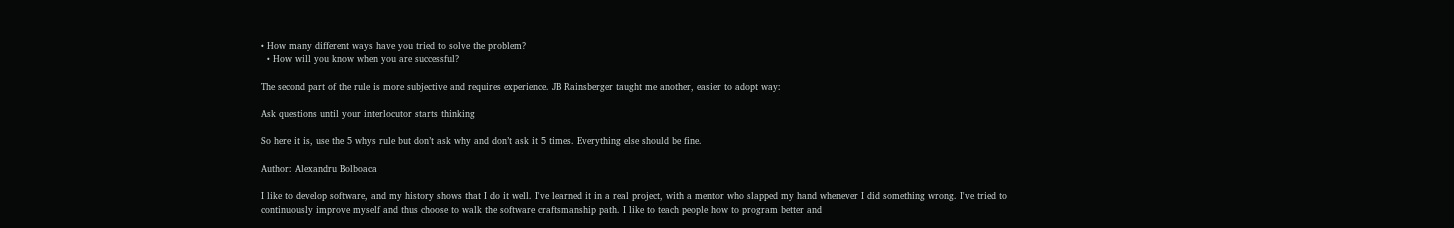• How many different ways have you tried to solve the problem?
  • How will you know when you are successful?

The second part of the rule is more subjective and requires experience. JB Rainsberger taught me another, easier to adopt way:

Ask questions until your interlocutor starts thinking

So here it is, use the 5 whys rule but don’t ask why and don’t ask it 5 times. Everything else should be fine.

Author: Alexandru Bolboaca

I like to develop software, and my history shows that I do it well. I've learned it in a real project, with a mentor who slapped my hand whenever I did something wrong. I've tried to continuously improve myself and thus choose to walk the software craftsmanship path. I like to teach people how to program better and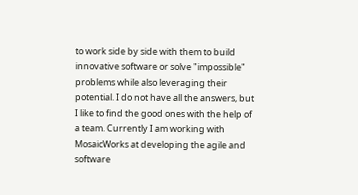to work side by side with them to build innovative software or solve "impossible" problems while also leveraging their potential. I do not have all the answers, but I like to find the good ones with the help of a team. Currently I am working with MosaicWorks at developing the agile and software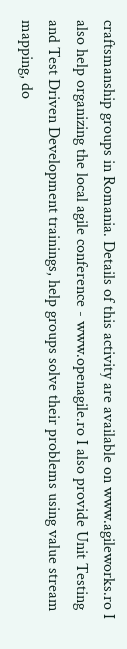craftsmanship groups in Romania. Details of this activity are available on www.agileworks.ro I also help organizing the local agile conference - www.openagile.ro I also provide Unit Testing and Test Driven Development trainings, help groups solve their problems using value stream mapping, do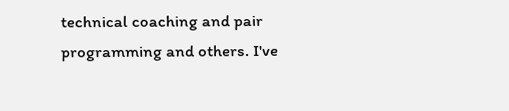technical coaching and pair programming and others. I've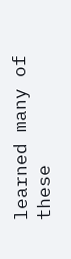learned many of these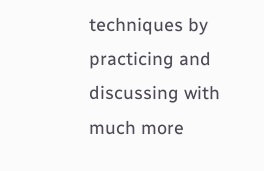techniques by practicing and discussing with much more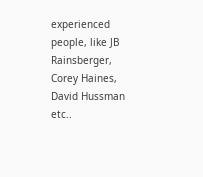experienced people, like JB Rainsberger, Corey Haines, David Hussman etc..